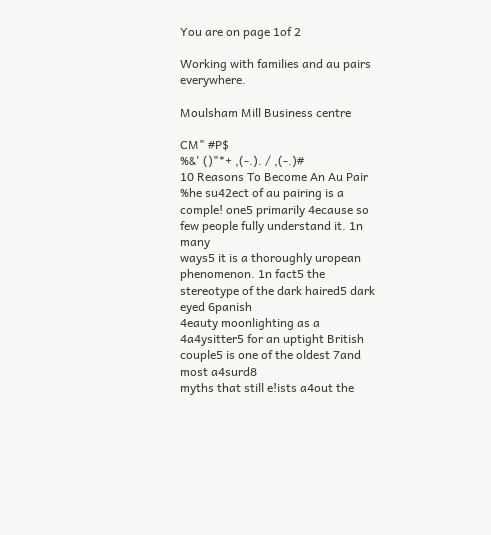You are on page 1of 2

Working with families and au pairs everywhere.

Moulsham Mill Business centre

CM" #P$
%&' ()"*+ ,(-.). / ,(-.)#
10 Reasons To Become An Au Pair
%he su42ect of au pairing is a comple! one5 primarily 4ecause so few people fully understand it. 1n many
ways5 it is a thoroughly uropean phenomenon. 1n fact5 the stereotype of the dark haired5 dark eyed 6panish
4eauty moonlighting as a 4a4ysitter5 for an uptight British couple5 is one of the oldest 7and most a4surd8
myths that still e!ists a4out the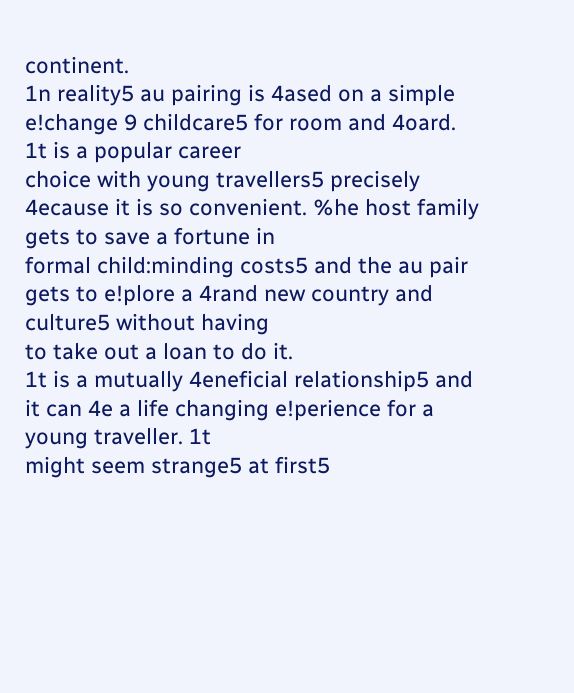continent.
1n reality5 au pairing is 4ased on a simple e!change 9 childcare5 for room and 4oard. 1t is a popular career
choice with young travellers5 precisely 4ecause it is so convenient. %he host family gets to save a fortune in
formal child:minding costs5 and the au pair gets to e!plore a 4rand new country and culture5 without having
to take out a loan to do it.
1t is a mutually 4eneficial relationship5 and it can 4e a life changing e!perience for a young traveller. 1t
might seem strange5 at first5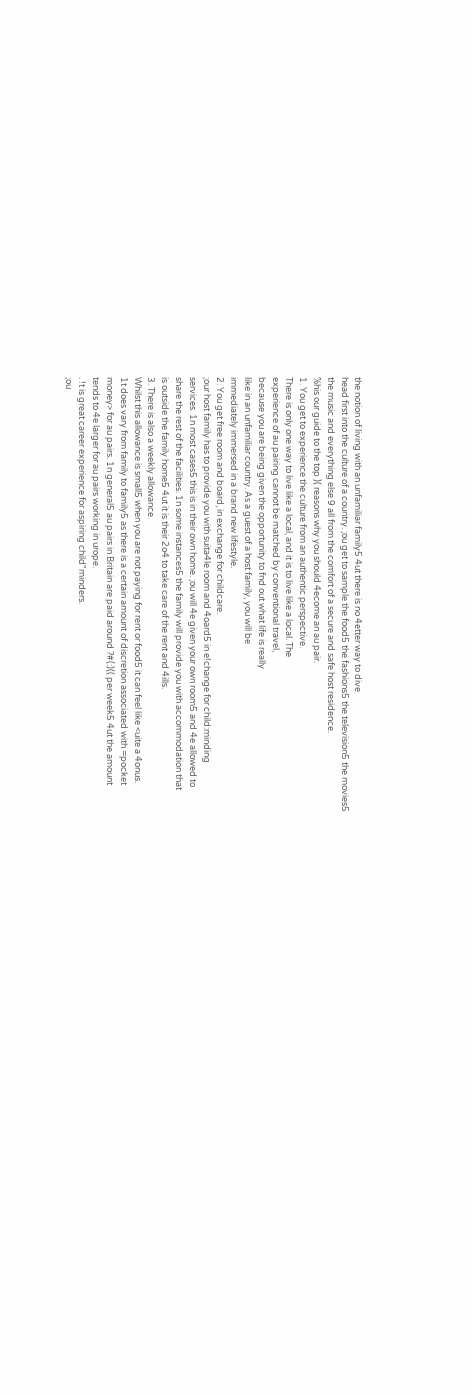the notion of living with an unfamiliar family5 4ut there is no 4etter way to dive
head first into the culture of a country. ;ou get to sample the food5 the fashions5 the television5 the movies5
the music and everything else 9 all from the comfort of a secure and safe host residence.
%his our guide to the top )( reasons why you should 4ecome an au pair.
1. You get to experience the culture from an authentic perspective.
There is only one way to live like a local, and it is to live like a local. The
experience of au pairing cannot be matched by conventional travel,
because you are being given the opportunity to fnd out what life is really
like in an unfamiliar country. As a guest of a host family, you will be
immediately immersed in a brand new lifestyle.
2. You get free room and board, in exchange for childcare.
;our host family has to provide you with suita4le room and 4oard5 in e!change for child:minding
services. 1n most cases5 this is in their own home. ;ou will 4e given your own room5 and 4e allowed to
share the rest of the facilities. 1n some instances5 the family will provide you with accommodation that
is outside the family home5 4ut it is their 2o4 to take care of the rent and 4ills.
3. There is also a weekly allowance.
Whilst this allowance is small5 when you are not paying for rent or food5 it can feel like <uite a 4onus.
1t does vary from family to family5 as there is a certain amount of discretion associated with =pocket
money> for au pairs. 1n general5 au pairs in Britain are paid around ?#(:)(( per week5 4ut the amount
tends to 4e larger for au pairs working in urope.
. !t is great career experience for aspiring child"minders.
;ou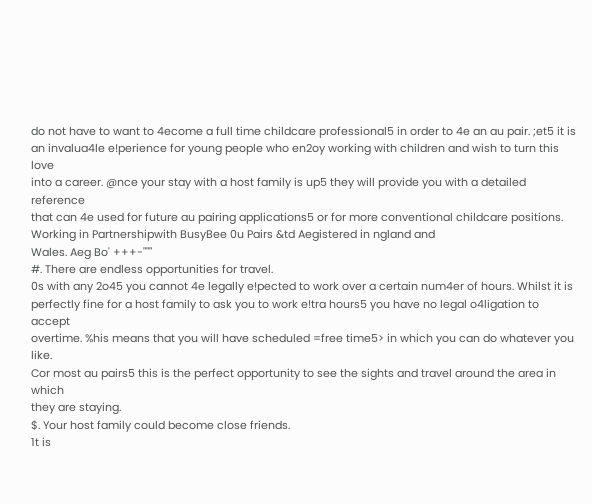do not have to want to 4ecome a full time childcare professional5 in order to 4e an au pair. ;et5 it is
an invalua4le e!perience for young people who en2oy working with children and wish to turn this love
into a career. @nce your stay with a host family is up5 they will provide you with a detailed reference
that can 4e used for future au pairing applications5 or for more conventional childcare positions.
Working in Partnershipwith BusyBee 0u Pairs &td Aegistered in ngland and
Wales. Aeg Bo' +++-"""
#. There are endless opportunities for travel.
0s with any 2o45 you cannot 4e legally e!pected to work over a certain num4er of hours. Whilst it is
perfectly fine for a host family to ask you to work e!tra hours5 you have no legal o4ligation to accept
overtime. %his means that you will have scheduled =free time5> in which you can do whatever you like.
Cor most au pairs5 this is the perfect opportunity to see the sights and travel around the area in which
they are staying.
$. Your host family could become close friends.
1t is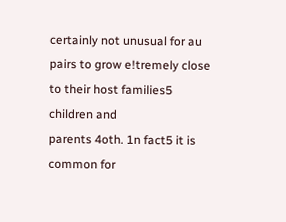certainly not unusual for au pairs to grow e!tremely close to their host families5 children and
parents 4oth. 1n fact5 it is common for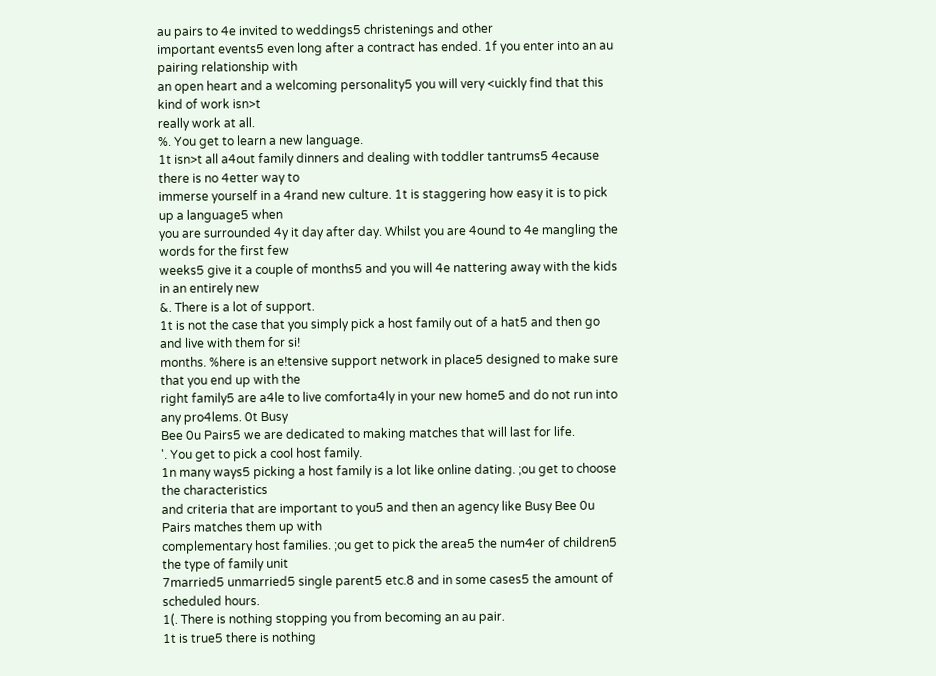au pairs to 4e invited to weddings5 christenings and other
important events5 even long after a contract has ended. 1f you enter into an au pairing relationship with
an open heart and a welcoming personality5 you will very <uickly find that this kind of work isn>t
really work at all.
%. You get to learn a new language.
1t isn>t all a4out family dinners and dealing with toddler tantrums5 4ecause there is no 4etter way to
immerse yourself in a 4rand new culture. 1t is staggering how easy it is to pick up a language5 when
you are surrounded 4y it day after day. Whilst you are 4ound to 4e mangling the words for the first few
weeks5 give it a couple of months5 and you will 4e nattering away with the kids in an entirely new
&. There is a lot of support.
1t is not the case that you simply pick a host family out of a hat5 and then go and live with them for si!
months. %here is an e!tensive support network in place5 designed to make sure that you end up with the
right family5 are a4le to live comforta4ly in your new home5 and do not run into any pro4lems. 0t Busy
Bee 0u Pairs5 we are dedicated to making matches that will last for life.
'. You get to pick a cool host family.
1n many ways5 picking a host family is a lot like online dating. ;ou get to choose the characteristics
and criteria that are important to you5 and then an agency like Busy Bee 0u Pairs matches them up with
complementary host families. ;ou get to pick the area5 the num4er of children5 the type of family unit
7married5 unmarried5 single parent5 etc.8 and in some cases5 the amount of scheduled hours.
1(. There is nothing stopping you from becoming an au pair.
1t is true5 there is nothing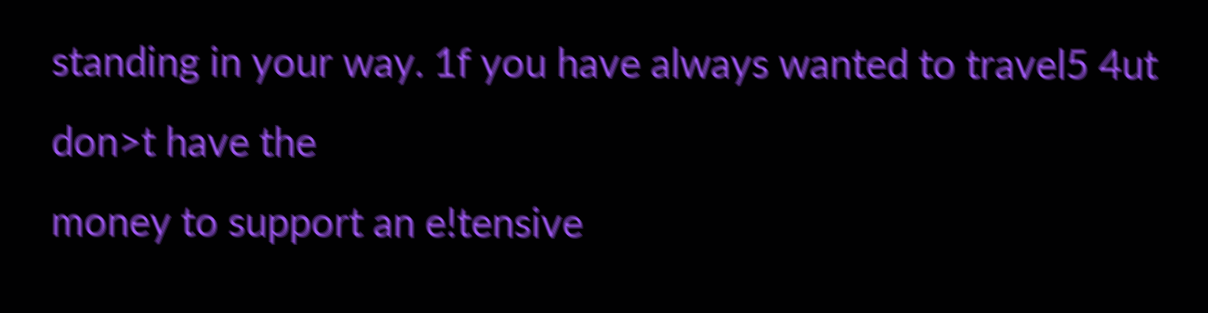standing in your way. 1f you have always wanted to travel5 4ut don>t have the
money to support an e!tensive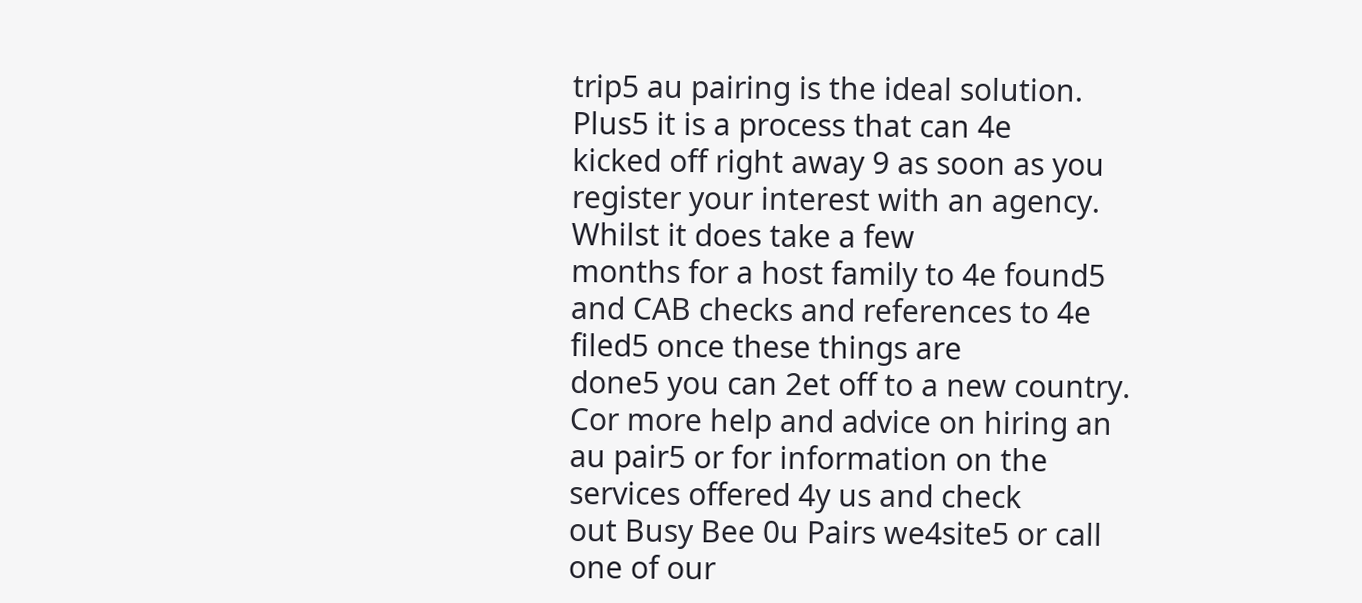trip5 au pairing is the ideal solution. Plus5 it is a process that can 4e
kicked off right away 9 as soon as you register your interest with an agency. Whilst it does take a few
months for a host family to 4e found5 and CAB checks and references to 4e filed5 once these things are
done5 you can 2et off to a new country.
Cor more help and advice on hiring an au pair5 or for information on the services offered 4y us and check
out Busy Bee 0u Pairs we4site5 or call one of our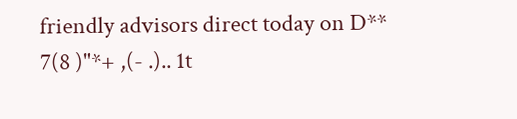friendly advisors direct today on D** 7(8 )"*+ ,(- .).. 1t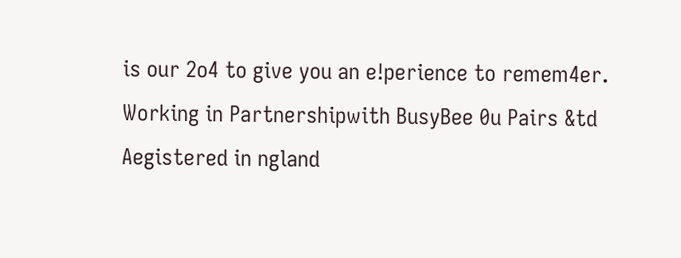is our 2o4 to give you an e!perience to remem4er.
Working in Partnershipwith BusyBee 0u Pairs &td Aegistered in ngland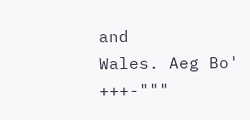and
Wales. Aeg Bo' +++-"""